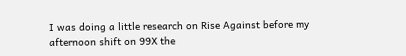I was doing a little research on Rise Against before my afternoon shift on 99X the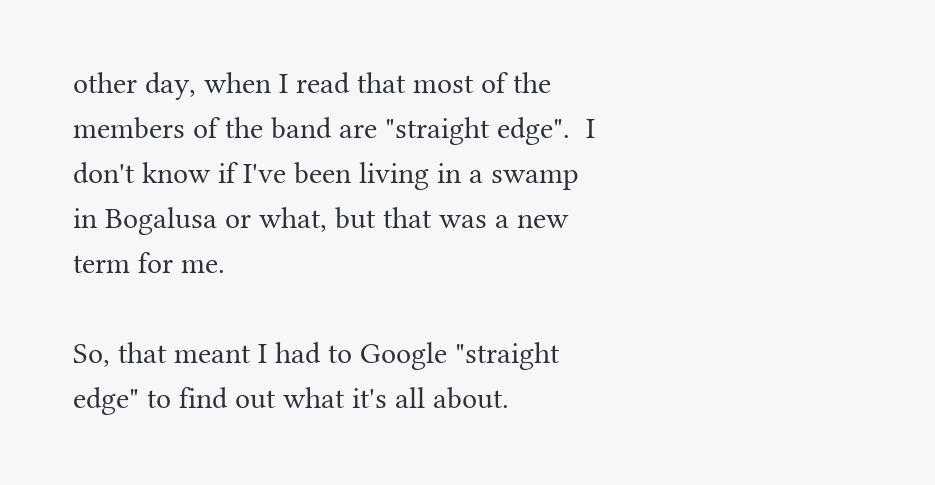other day, when I read that most of the members of the band are "straight edge".  I don't know if I've been living in a swamp in Bogalusa or what, but that was a new term for me.

So, that meant I had to Google "straight edge" to find out what it's all about.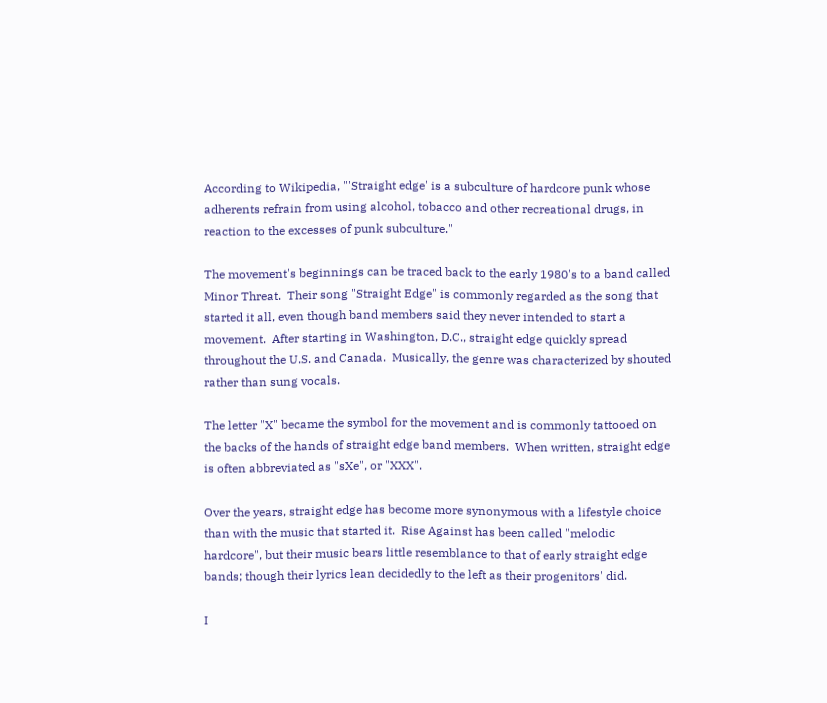According to Wikipedia, "'Straight edge' is a subculture of hardcore punk whose adherents refrain from using alcohol, tobacco and other recreational drugs, in reaction to the excesses of punk subculture."

The movement's beginnings can be traced back to the early 1980's to a band called Minor Threat.  Their song "Straight Edge" is commonly regarded as the song that started it all, even though band members said they never intended to start a movement.  After starting in Washington, D.C., straight edge quickly spread throughout the U.S. and Canada.  Musically, the genre was characterized by shouted rather than sung vocals.

The letter "X" became the symbol for the movement and is commonly tattooed on the backs of the hands of straight edge band members.  When written, straight edge is often abbreviated as "sXe", or "XXX".

Over the years, straight edge has become more synonymous with a lifestyle choice than with the music that started it.  Rise Against has been called "melodic hardcore", but their music bears little resemblance to that of early straight edge bands; though their lyrics lean decidedly to the left as their progenitors' did.

I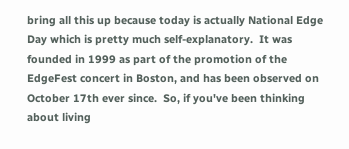bring all this up because today is actually National Edge Day which is pretty much self-explanatory.  It was founded in 1999 as part of the promotion of the EdgeFest concert in Boston, and has been observed on October 17th ever since.  So, if you've been thinking about living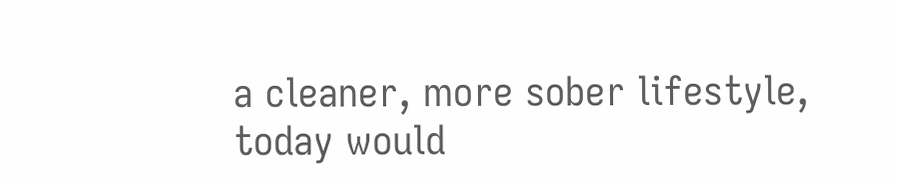a cleaner, more sober lifestyle, today would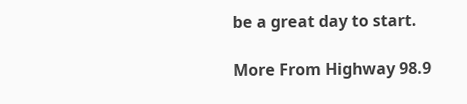be a great day to start.

More From Highway 98.9